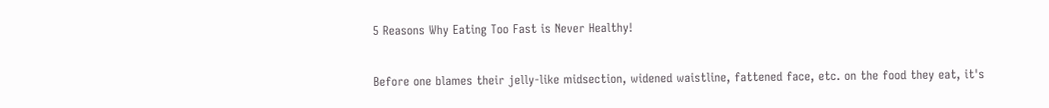5 Reasons Why Eating Too Fast is Never Healthy!

Before one blames their jelly-like midsection, widened waistline, fattened face, etc. on the food they eat, it's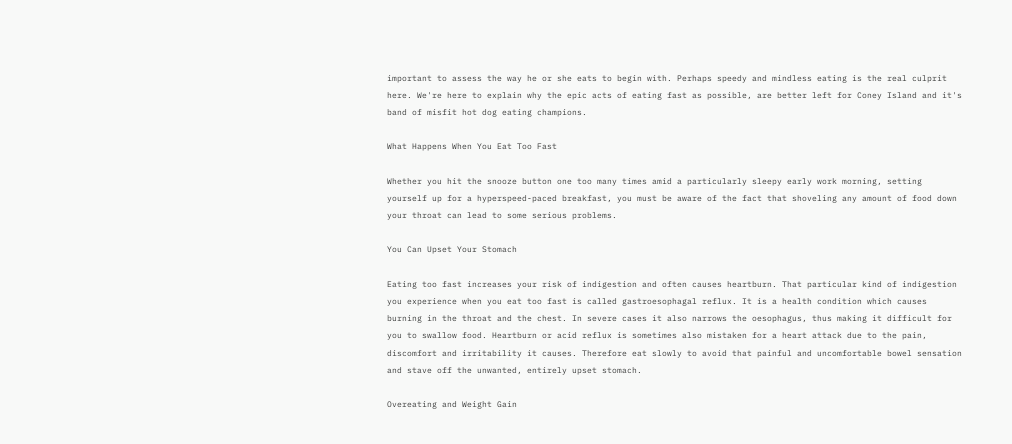important to assess the way he or she eats to begin with. Perhaps speedy and mindless eating is the real culprit here. We're here to explain why the epic acts of eating fast as possible, are better left for Coney Island and it's band of misfit hot dog eating champions.

What Happens When You Eat Too Fast

Whether you hit the snooze button one too many times amid a particularly sleepy early work morning, setting yourself up for a hyperspeed-paced breakfast, you must be aware of the fact that shoveling any amount of food down your throat can lead to some serious problems.

You Can Upset Your Stomach

Eating too fast increases your risk of indigestion and often causes heartburn. That particular kind of indigestion you experience when you eat too fast is called gastroesophagal reflux. It is a health condition which causes burning in the throat and the chest. In severe cases it also narrows the oesophagus, thus making it difficult for you to swallow food. Heartburn or acid reflux is sometimes also mistaken for a heart attack due to the pain, discomfort and irritability it causes. Therefore eat slowly to avoid that painful and uncomfortable bowel sensation and stave off the unwanted, entirely upset stomach.

Overeating and Weight Gain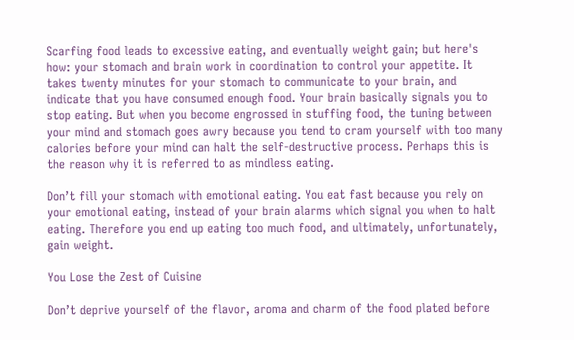Scarfing food leads to excessive eating, and eventually weight gain; but here's how: your stomach and brain work in coordination to control your appetite. It takes twenty minutes for your stomach to communicate to your brain, and indicate that you have consumed enough food. Your brain basically signals you to stop eating. But when you become engrossed in stuffing food, the tuning between your mind and stomach goes awry because you tend to cram yourself with too many calories before your mind can halt the self-destructive process. Perhaps this is the reason why it is referred to as mindless eating.

Don’t fill your stomach with emotional eating. You eat fast because you rely on your emotional eating, instead of your brain alarms which signal you when to halt eating. Therefore you end up eating too much food, and ultimately, unfortunately, gain weight.

You Lose the Zest of Cuisine

Don’t deprive yourself of the flavor, aroma and charm of the food plated before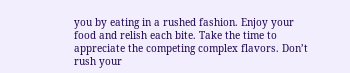you by eating in a rushed fashion. Enjoy your food and relish each bite. Take the time to appreciate the competing complex flavors. Don’t rush your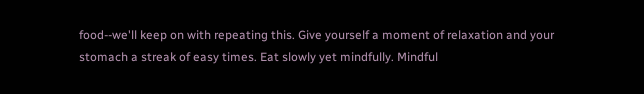food--we'll keep on with repeating this. Give yourself a moment of relaxation and your stomach a streak of easy times. Eat slowly yet mindfully. Mindful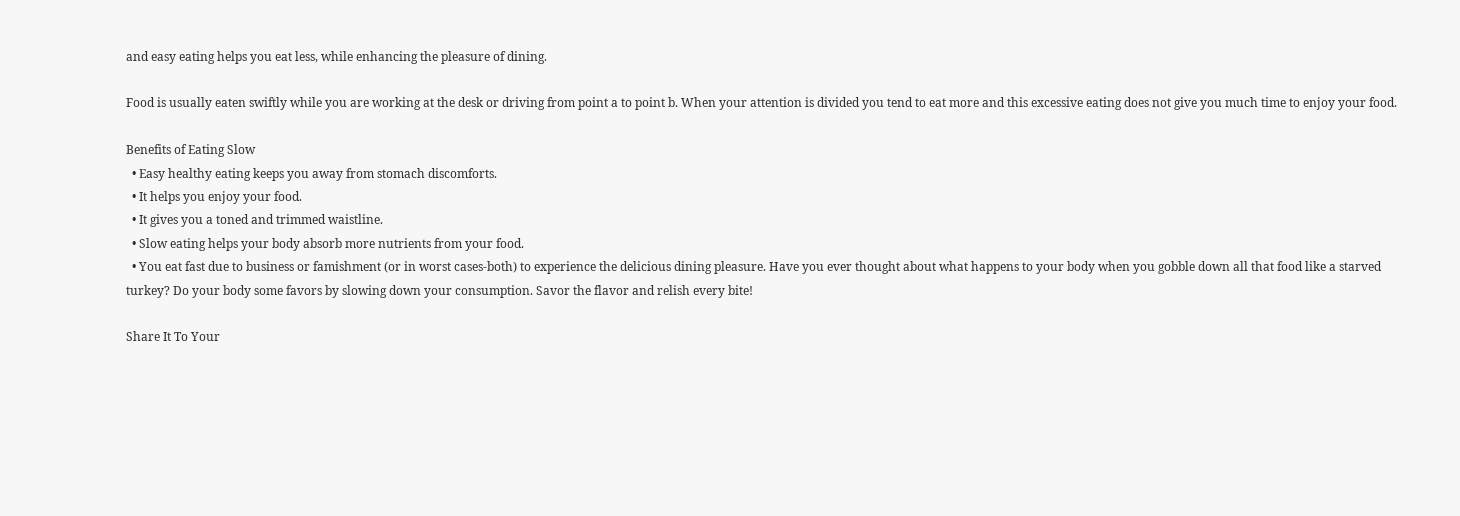and easy eating helps you eat less, while enhancing the pleasure of dining.

Food is usually eaten swiftly while you are working at the desk or driving from point a to point b. When your attention is divided you tend to eat more and this excessive eating does not give you much time to enjoy your food.

Benefits of Eating Slow
  • Easy healthy eating keeps you away from stomach discomforts.
  • It helps you enjoy your food.
  • It gives you a toned and trimmed waistline.
  • Slow eating helps your body absorb more nutrients from your food.
  • You eat fast due to business or famishment (or in worst cases-both) to experience the delicious dining pleasure. Have you ever thought about what happens to your body when you gobble down all that food like a starved turkey? Do your body some favors by slowing down your consumption. Savor the flavor and relish every bite!

Share It To Your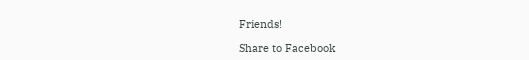Friends!

Share to Facebook